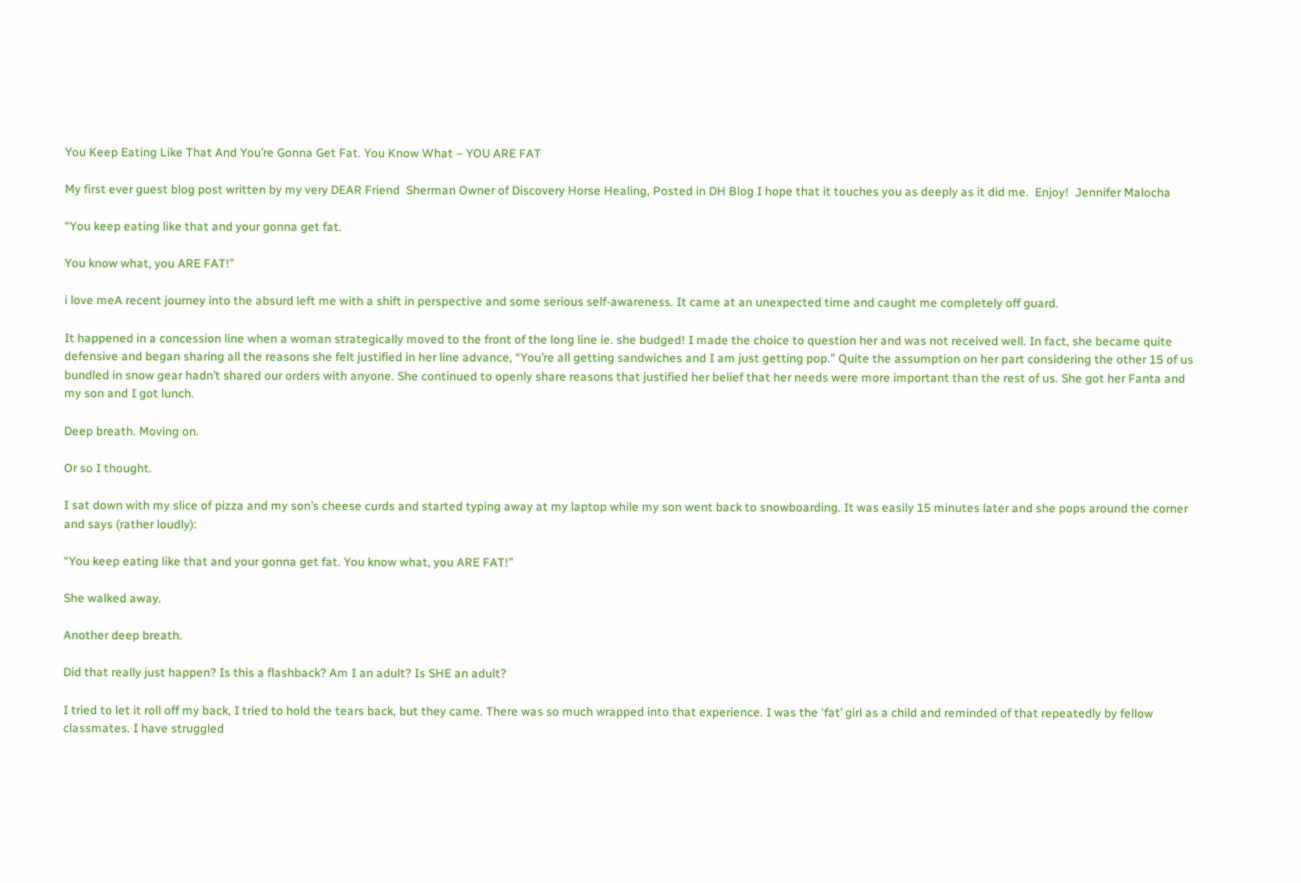You Keep Eating Like That And You’re Gonna Get Fat. You Know What – YOU ARE FAT

My first ever guest blog post written by my very DEAR Friend  Sherman Owner of Discovery Horse Healing, Posted in DH Blog I hope that it touches you as deeply as it did me.  Enjoy!  Jennifer Malocha

“You keep eating like that and your gonna get fat.

You know what, you ARE FAT!”

i love meA recent journey into the absurd left me with a shift in perspective and some serious self-awareness. It came at an unexpected time and caught me completely off guard.

It happened in a concession line when a woman strategically moved to the front of the long line ie. she budged! I made the choice to question her and was not received well. In fact, she became quite defensive and began sharing all the reasons she felt justified in her line advance, “You’re all getting sandwiches and I am just getting pop.” Quite the assumption on her part considering the other 15 of us bundled in snow gear hadn’t shared our orders with anyone. She continued to openly share reasons that justified her belief that her needs were more important than the rest of us. She got her Fanta and my son and I got lunch.

Deep breath. Moving on.

Or so I thought.

I sat down with my slice of pizza and my son’s cheese curds and started typing away at my laptop while my son went back to snowboarding. It was easily 15 minutes later and she pops around the corner and says (rather loudly):

“You keep eating like that and your gonna get fat. You know what, you ARE FAT!”

She walked away.

Another deep breath.

Did that really just happen? Is this a flashback? Am I an adult? Is SHE an adult?

I tried to let it roll off my back, I tried to hold the tears back, but they came. There was so much wrapped into that experience. I was the ‘fat’ girl as a child and reminded of that repeatedly by fellow classmates. I have struggled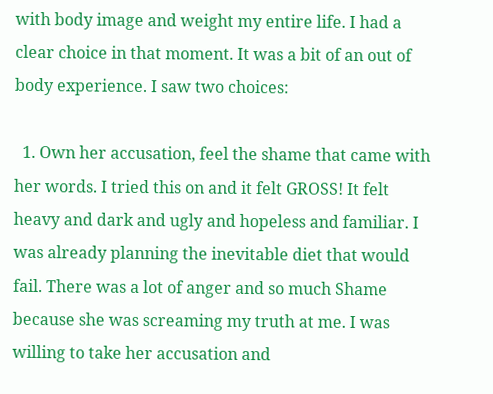with body image and weight my entire life. I had a clear choice in that moment. It was a bit of an out of body experience. I saw two choices:

  1. Own her accusation, feel the shame that came with her words. I tried this on and it felt GROSS! It felt heavy and dark and ugly and hopeless and familiar. I was already planning the inevitable diet that would fail. There was a lot of anger and so much Shame because she was screaming my truth at me. I was willing to take her accusation and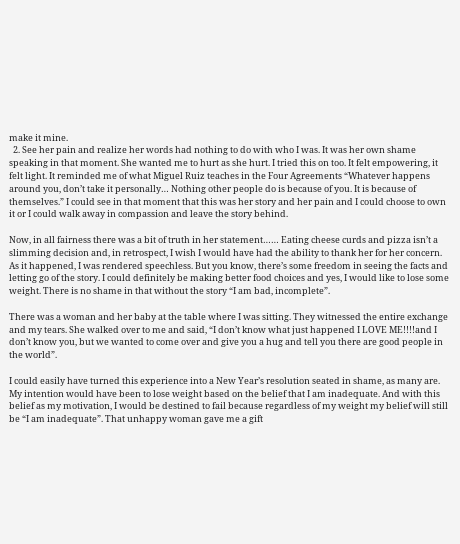make it mine.
  2. See her pain and realize her words had nothing to do with who I was. It was her own shame speaking in that moment. She wanted me to hurt as she hurt. I tried this on too. It felt empowering, it felt light. It reminded me of what Miguel Ruiz teaches in the Four Agreements “Whatever happens around you, don’t take it personally… Nothing other people do is because of you. It is because of themselves.” I could see in that moment that this was her story and her pain and I could choose to own it or I could walk away in compassion and leave the story behind.

Now, in all fairness there was a bit of truth in her statement…… Eating cheese curds and pizza isn’t a slimming decision and, in retrospect, I wish I would have had the ability to thank her for her concern. As it happened, I was rendered speechless. But you know, there’s some freedom in seeing the facts and letting go of the story. I could definitely be making better food choices and yes, I would like to lose some weight. There is no shame in that without the story “I am bad, incomplete”.

There was a woman and her baby at the table where I was sitting. They witnessed the entire exchange and my tears. She walked over to me and said, “I don’t know what just happened I LOVE ME!!!!and I don’t know you, but we wanted to come over and give you a hug and tell you there are good people in the world”.

I could easily have turned this experience into a New Year’s resolution seated in shame, as many are. My intention would have been to lose weight based on the belief that I am inadequate. And with this belief as my motivation, I would be destined to fail because regardless of my weight my belief will still be “I am inadequate”. That unhappy woman gave me a gift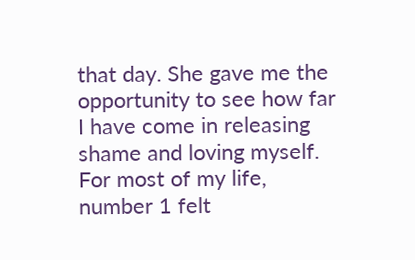that day. She gave me the opportunity to see how far I have come in releasing shame and loving myself. For most of my life, number 1 felt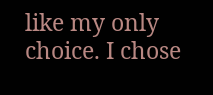like my only choice. I chose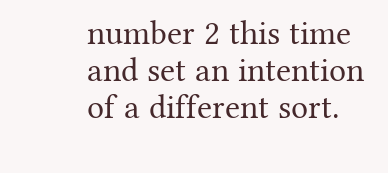number 2 this time and set an intention of a different sort.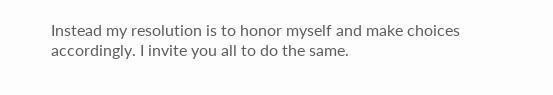Instead my resolution is to honor myself and make choices accordingly. I invite you all to do the same.